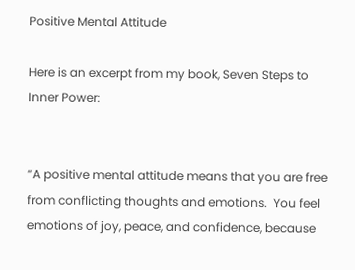Positive Mental Attitude

Here is an excerpt from my book, Seven Steps to Inner Power:


“A positive mental attitude means that you are free from conflicting thoughts and emotions.  You feel emotions of joy, peace, and confidence, because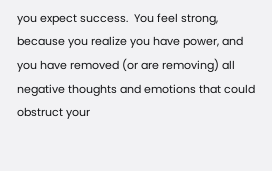you expect success.  You feel strong, because you realize you have power, and you have removed (or are removing) all negative thoughts and emotions that could obstruct your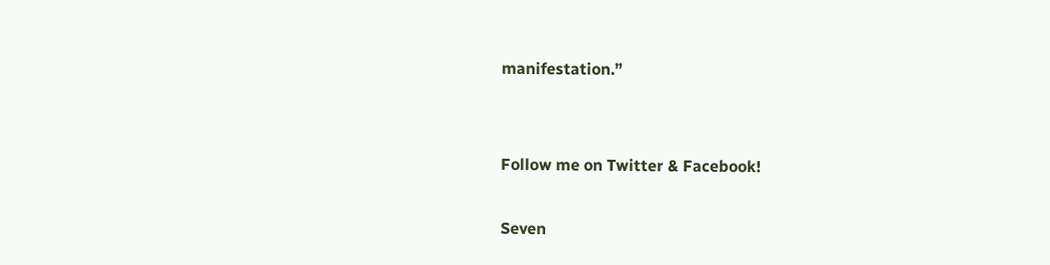manifestation.”


Follow me on Twitter & Facebook!

Seven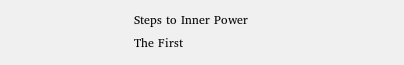Steps to Inner Power
The First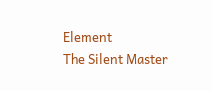Element
The Silent Master